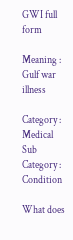GWI full form

Meaning : Gulf war illness

Category : Medical
Sub Category : Condition

What does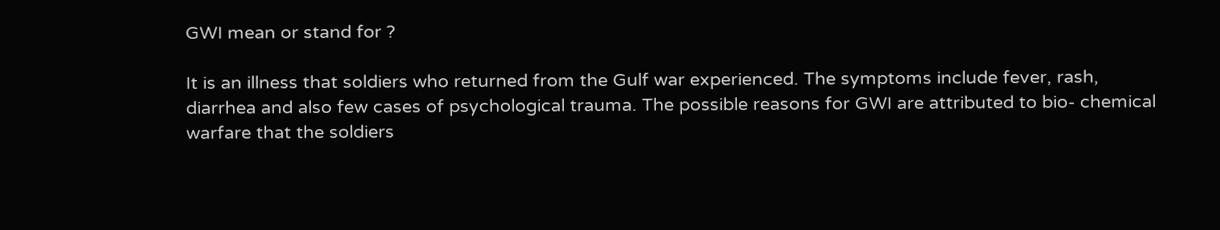GWI mean or stand for ?

It is an illness that soldiers who returned from the Gulf war experienced. The symptoms include fever, rash, diarrhea and also few cases of psychological trauma. The possible reasons for GWI are attributed to bio- chemical warfare that the soldiers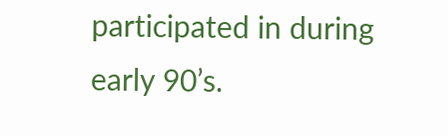participated in during early 90’s.